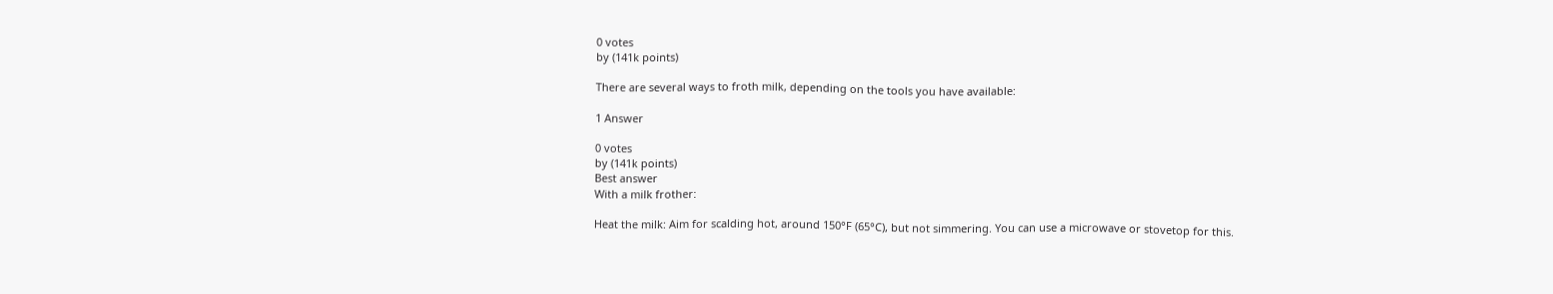0 votes
by (141k points)

There are several ways to froth milk, depending on the tools you have available:

1 Answer

0 votes
by (141k points)
Best answer
With a milk frother:

Heat the milk: Aim for scalding hot, around 150°F (65°C), but not simmering. You can use a microwave or stovetop for this.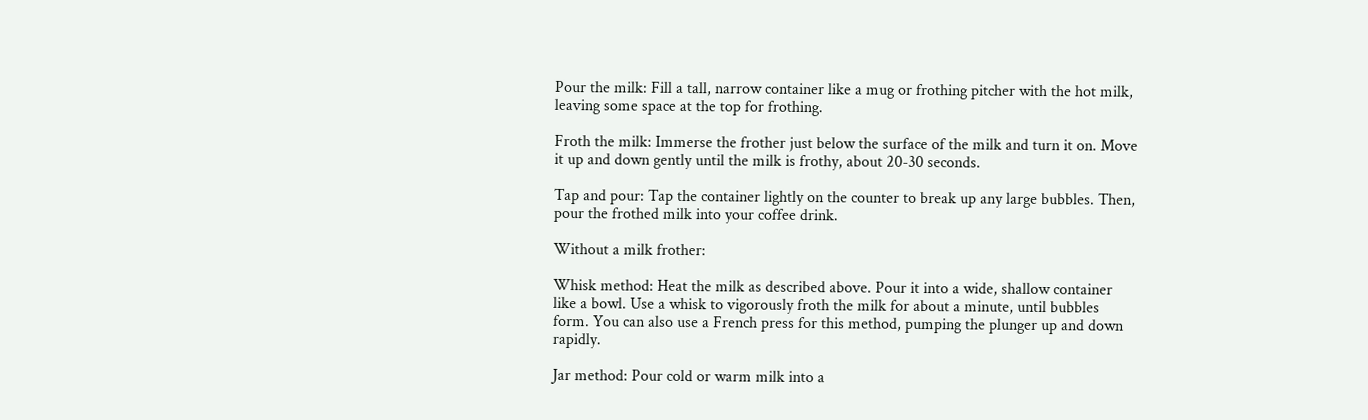Pour the milk: Fill a tall, narrow container like a mug or frothing pitcher with the hot milk, leaving some space at the top for frothing.

Froth the milk: Immerse the frother just below the surface of the milk and turn it on. Move it up and down gently until the milk is frothy, about 20-30 seconds.

Tap and pour: Tap the container lightly on the counter to break up any large bubbles. Then, pour the frothed milk into your coffee drink.

Without a milk frother:

Whisk method: Heat the milk as described above. Pour it into a wide, shallow container like a bowl. Use a whisk to vigorously froth the milk for about a minute, until bubbles form. You can also use a French press for this method, pumping the plunger up and down rapidly.

Jar method: Pour cold or warm milk into a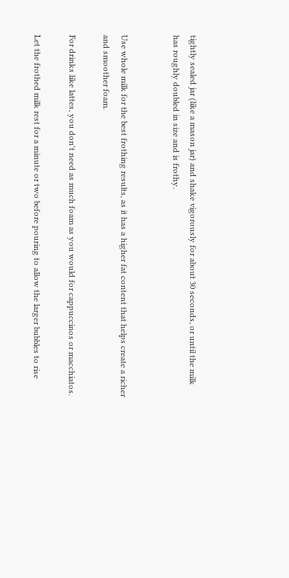tightly sealed jar (like a mason jar) and shake vigorously for about 30 seconds, or until the milk has roughly doubled in size and is frothy.


Use whole milk for the best frothing results, as it has a higher fat content that helps create a richer and smoother foam.

For drinks like lattes, you don't need as much foam as you would for cappuccinos or macchiatos.

Let the frothed milk rest for a minute or two before pouring to allow the larger bubbles to rise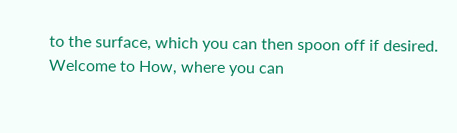to the surface, which you can then spoon off if desired.
Welcome to How, where you can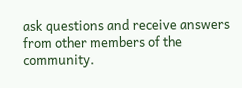ask questions and receive answers from other members of the community.